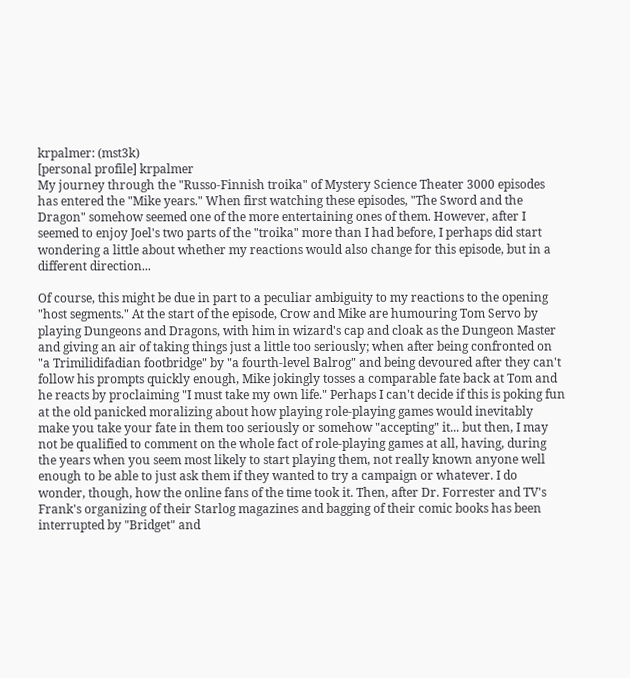krpalmer: (mst3k)
[personal profile] krpalmer
My journey through the "Russo-Finnish troika" of Mystery Science Theater 3000 episodes has entered the "Mike years." When first watching these episodes, "The Sword and the Dragon" somehow seemed one of the more entertaining ones of them. However, after I seemed to enjoy Joel's two parts of the "troika" more than I had before, I perhaps did start wondering a little about whether my reactions would also change for this episode, but in a different direction...

Of course, this might be due in part to a peculiar ambiguity to my reactions to the opening "host segments." At the start of the episode, Crow and Mike are humouring Tom Servo by playing Dungeons and Dragons, with him in wizard's cap and cloak as the Dungeon Master and giving an air of taking things just a little too seriously; when after being confronted on "a Trimilidifadian footbridge" by "a fourth-level Balrog" and being devoured after they can't follow his prompts quickly enough, Mike jokingly tosses a comparable fate back at Tom and he reacts by proclaiming "I must take my own life." Perhaps I can't decide if this is poking fun at the old panicked moralizing about how playing role-playing games would inevitably make you take your fate in them too seriously or somehow "accepting" it... but then, I may not be qualified to comment on the whole fact of role-playing games at all, having, during the years when you seem most likely to start playing them, not really known anyone well enough to be able to just ask them if they wanted to try a campaign or whatever. I do wonder, though, how the online fans of the time took it. Then, after Dr. Forrester and TV's Frank's organizing of their Starlog magazines and bagging of their comic books has been interrupted by "Bridget" and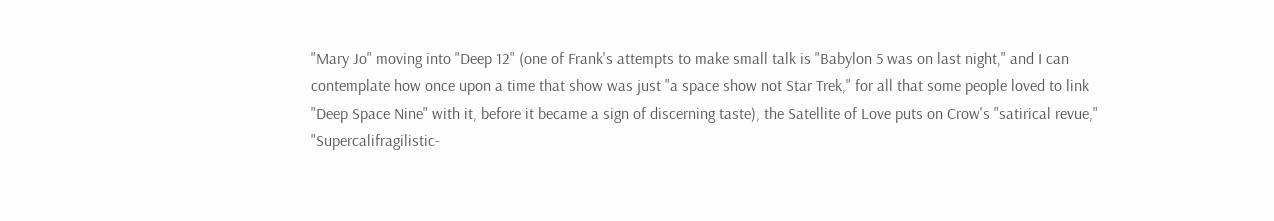"Mary Jo" moving into "Deep 12" (one of Frank's attempts to make small talk is "Babylon 5 was on last night," and I can contemplate how once upon a time that show was just "a space show not Star Trek," for all that some people loved to link "Deep Space Nine" with it, before it became a sign of discerning taste), the Satellite of Love puts on Crow's "satirical revue," "Supercalifragilistic-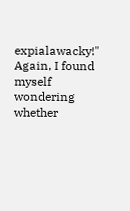expialawacky!" Again, I found myself wondering whether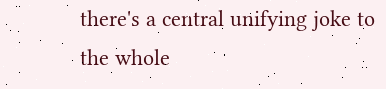there's a central unifying joke to the whole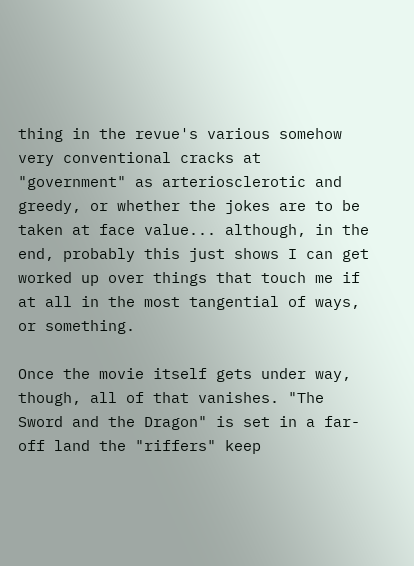thing in the revue's various somehow very conventional cracks at "government" as arteriosclerotic and greedy, or whether the jokes are to be taken at face value... although, in the end, probably this just shows I can get worked up over things that touch me if at all in the most tangential of ways, or something.

Once the movie itself gets under way, though, all of that vanishes. "The Sword and the Dragon" is set in a far-off land the "riffers" keep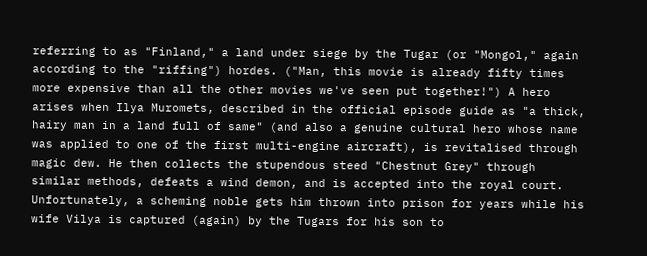referring to as "Finland," a land under siege by the Tugar (or "Mongol," again according to the "riffing") hordes. ("Man, this movie is already fifty times more expensive than all the other movies we've seen put together!") A hero arises when Ilya Muromets, described in the official episode guide as "a thick, hairy man in a land full of same" (and also a genuine cultural hero whose name was applied to one of the first multi-engine aircraft), is revitalised through magic dew. He then collects the stupendous steed "Chestnut Grey" through similar methods, defeats a wind demon, and is accepted into the royal court. Unfortunately, a scheming noble gets him thrown into prison for years while his wife Vilya is captured (again) by the Tugars for his son to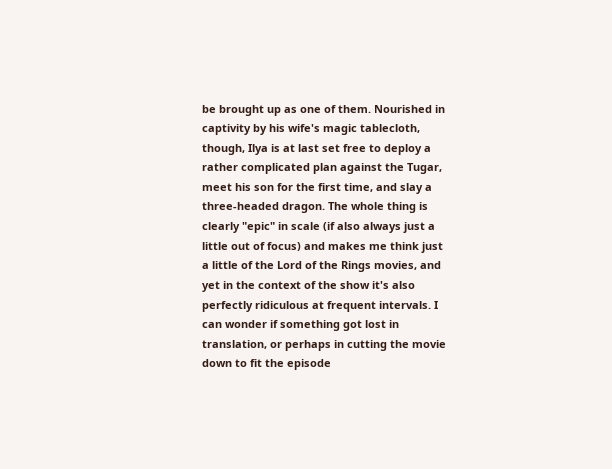be brought up as one of them. Nourished in captivity by his wife's magic tablecloth, though, Ilya is at last set free to deploy a rather complicated plan against the Tugar, meet his son for the first time, and slay a three-headed dragon. The whole thing is clearly "epic" in scale (if also always just a little out of focus) and makes me think just a little of the Lord of the Rings movies, and yet in the context of the show it's also perfectly ridiculous at frequent intervals. I can wonder if something got lost in translation, or perhaps in cutting the movie down to fit the episode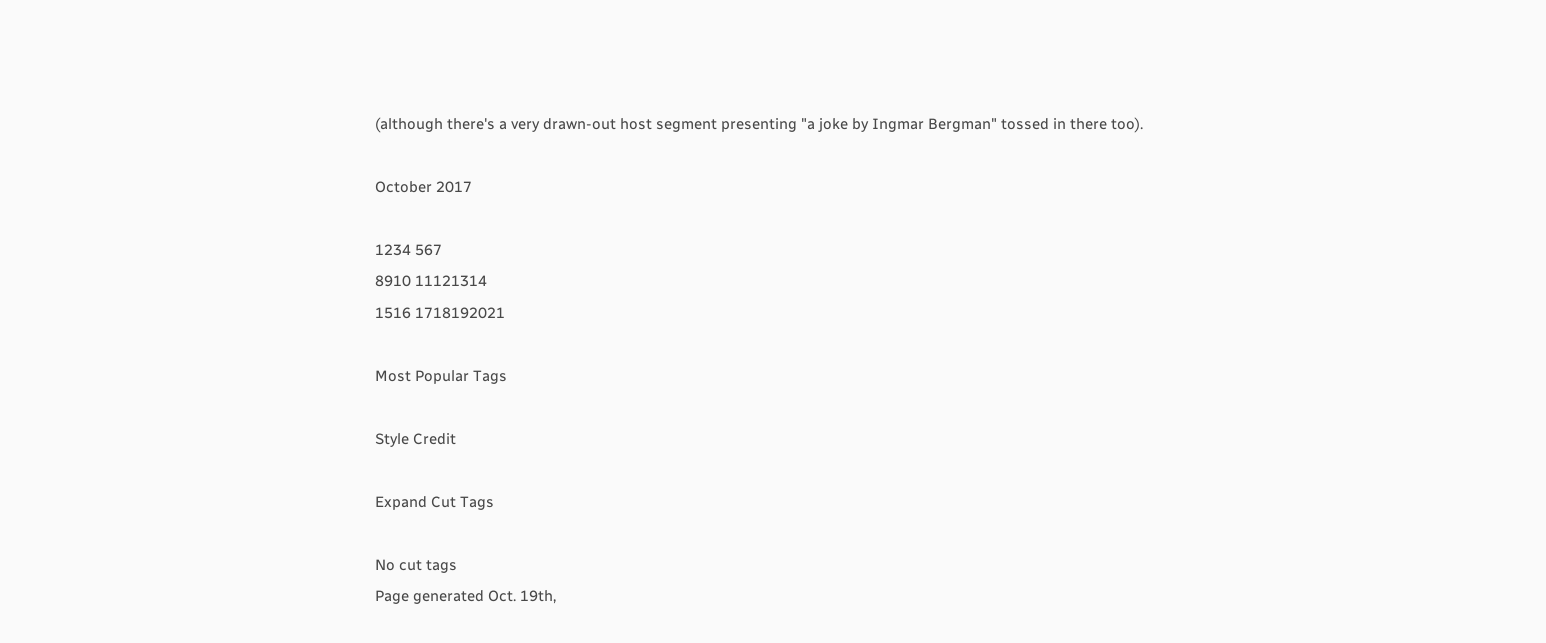(although there's a very drawn-out host segment presenting "a joke by Ingmar Bergman" tossed in there too).

October 2017

1234 567
8910 11121314
1516 1718192021

Most Popular Tags

Style Credit

Expand Cut Tags

No cut tags
Page generated Oct. 19th,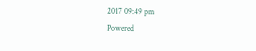2017 09:49 pm
Powered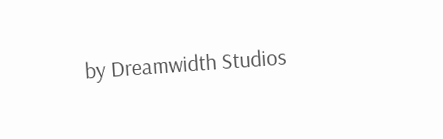by Dreamwidth Studios